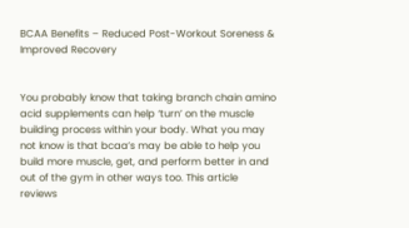BCAA Benefits – Reduced Post-Workout Soreness & Improved Recovery


You probably know that taking branch chain amino acid supplements can help ‘turn’ on the muscle building process within your body. What you may not know is that bcaa’s may be able to help you build more muscle, get, and perform better in and out of the gym in other ways too. This article reviews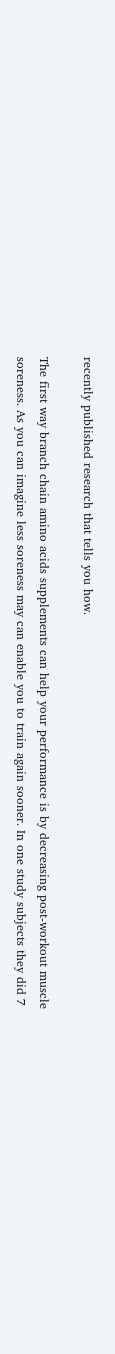recently published research that tells you how.

The first way branch chain amino acids supplements can help your performance is by decreasing post-workout muscle soreness. As you can imagine less soreness may can enable you to train again sooner. In one study subjects they did 7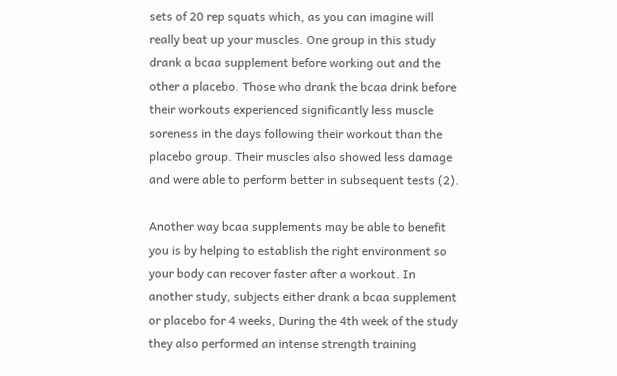sets of 20 rep squats which, as you can imagine will really beat up your muscles. One group in this study drank a bcaa supplement before working out and the other a placebo. Those who drank the bcaa drink before their workouts experienced significantly less muscle soreness in the days following their workout than the placebo group. Their muscles also showed less damage and were able to perform better in subsequent tests (2).

Another way bcaa supplements may be able to benefit you is by helping to establish the right environment so your body can recover faster after a workout. In another study, subjects either drank a bcaa supplement or placebo for 4 weeks, During the 4th week of the study they also performed an intense strength training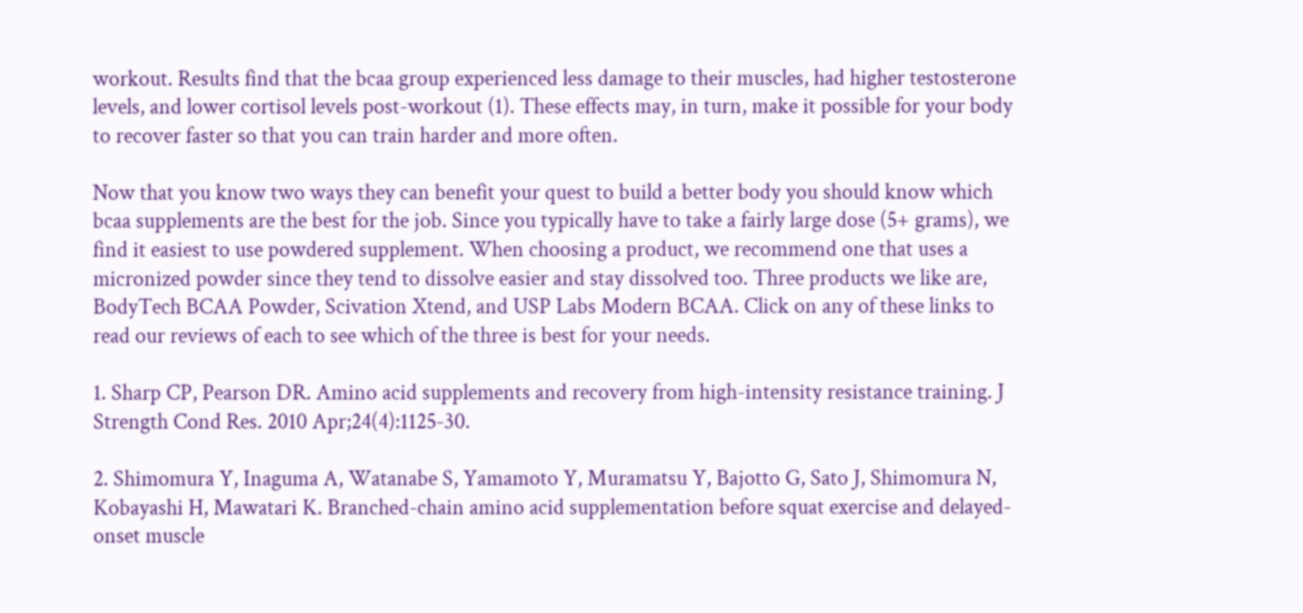workout. Results find that the bcaa group experienced less damage to their muscles, had higher testosterone levels, and lower cortisol levels post-workout (1). These effects may, in turn, make it possible for your body to recover faster so that you can train harder and more often.

Now that you know two ways they can benefit your quest to build a better body you should know which bcaa supplements are the best for the job. Since you typically have to take a fairly large dose (5+ grams), we find it easiest to use powdered supplement. When choosing a product, we recommend one that uses a micronized powder since they tend to dissolve easier and stay dissolved too. Three products we like are, BodyTech BCAA Powder, Scivation Xtend, and USP Labs Modern BCAA. Click on any of these links to read our reviews of each to see which of the three is best for your needs.

1. Sharp CP, Pearson DR. Amino acid supplements and recovery from high-intensity resistance training. J Strength Cond Res. 2010 Apr;24(4):1125-30.

2. Shimomura Y, Inaguma A, Watanabe S, Yamamoto Y, Muramatsu Y, Bajotto G, Sato J, Shimomura N, Kobayashi H, Mawatari K. Branched-chain amino acid supplementation before squat exercise and delayed-onset muscle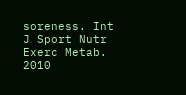soreness. Int J Sport Nutr Exerc Metab. 2010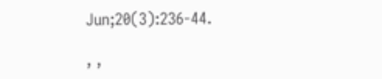Jun;20(3):236-44.

, ,